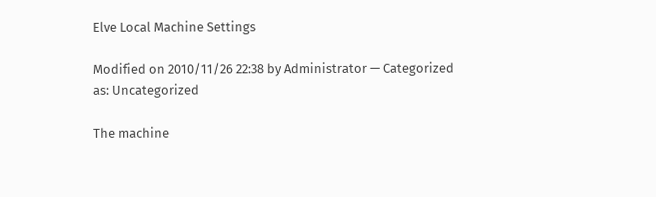Elve Local Machine Settings

Modified on 2010/11/26 22:38 by Administrator — Categorized as: Uncategorized

The machine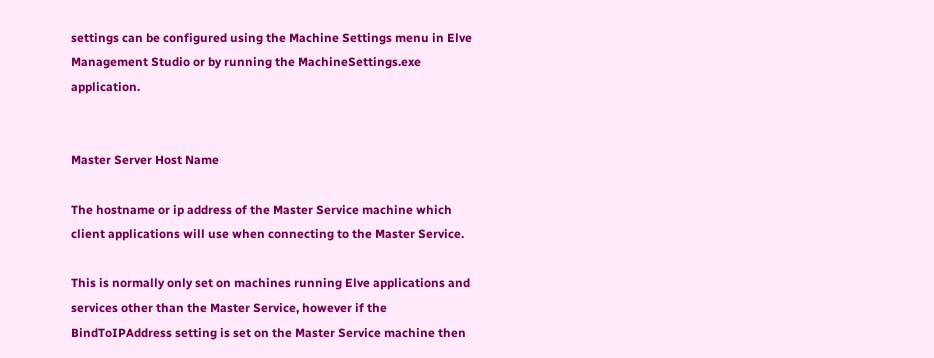settings can be configured using the Machine Settings menu in Elve Management Studio or by running the MachineSettings.exe application.


Master Server Host Name

The hostname or ip address of the Master Service machine which client applications will use when connecting to the Master Service.

This is normally only set on machines running Elve applications and services other than the Master Service, however if the BindToIPAddress setting is set on the Master Service machine then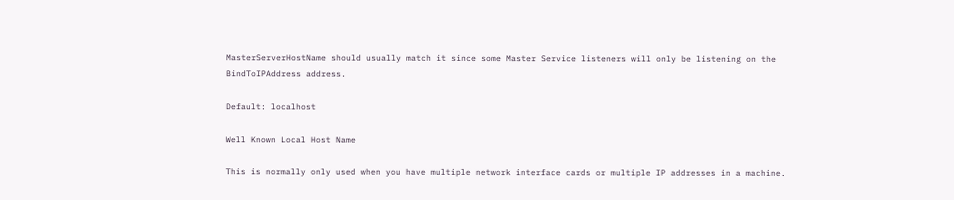MasterServerHostName should usually match it since some Master Service listeners will only be listening on the BindToIPAddress address.

Default: localhost

Well Known Local Host Name

This is normally only used when you have multiple network interface cards or multiple IP addresses in a machine.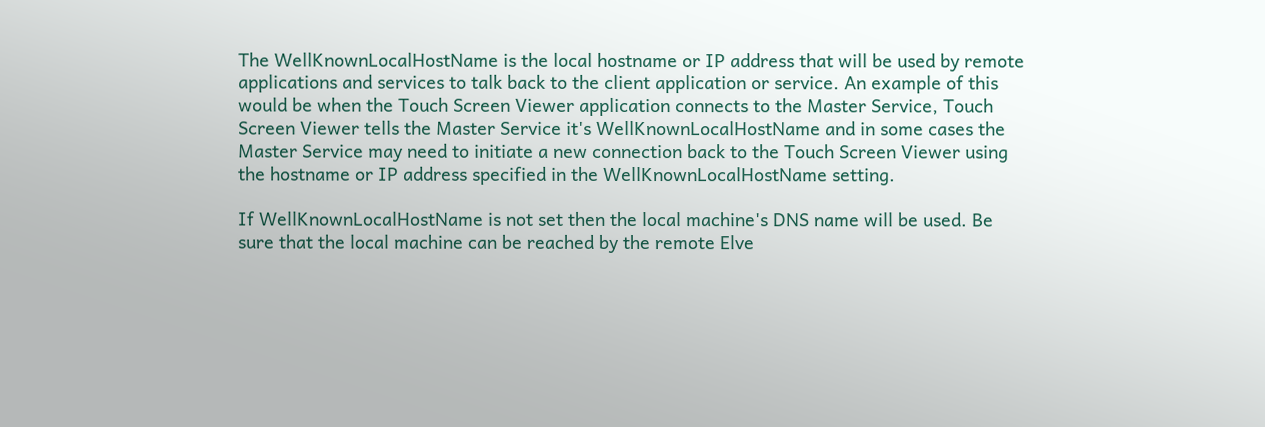The WellKnownLocalHostName is the local hostname or IP address that will be used by remote applications and services to talk back to the client application or service. An example of this would be when the Touch Screen Viewer application connects to the Master Service, Touch Screen Viewer tells the Master Service it's WellKnownLocalHostName and in some cases the Master Service may need to initiate a new connection back to the Touch Screen Viewer using the hostname or IP address specified in the WellKnownLocalHostName setting.

If WellKnownLocalHostName is not set then the local machine's DNS name will be used. Be sure that the local machine can be reached by the remote Elve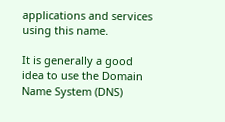applications and services using this name.

It is generally a good idea to use the Domain Name System (DNS)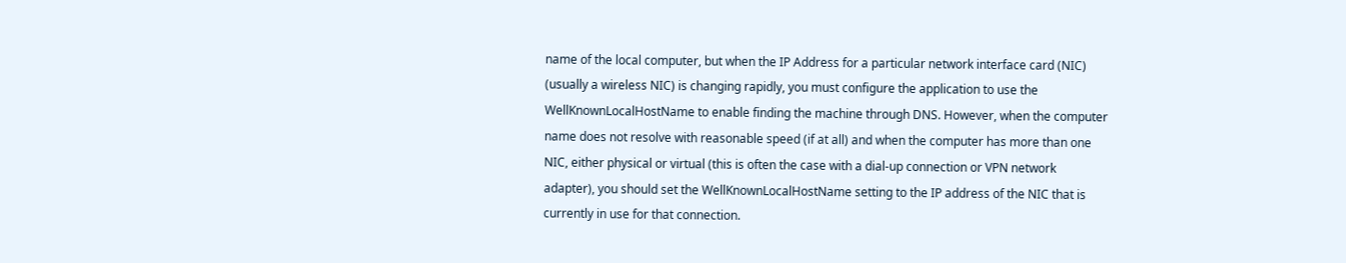name of the local computer, but when the IP Address for a particular network interface card (NIC) (usually a wireless NIC) is changing rapidly, you must configure the application to use the WellKnownLocalHostName to enable finding the machine through DNS. However, when the computer name does not resolve with reasonable speed (if at all) and when the computer has more than one NIC, either physical or virtual (this is often the case with a dial-up connection or VPN network adapter), you should set the WellKnownLocalHostName setting to the IP address of the NIC that is currently in use for that connection.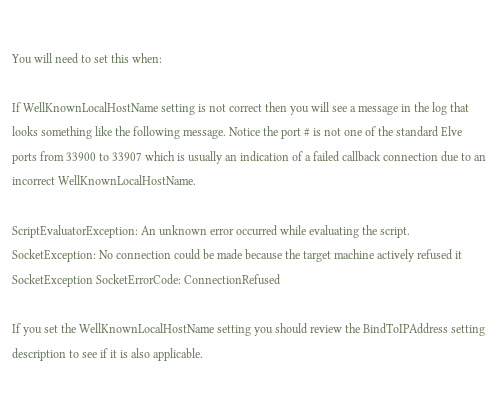You will need to set this when:

If WellKnownLocalHostName setting is not correct then you will see a message in the log that looks something like the following message. Notice the port # is not one of the standard Elve ports from 33900 to 33907 which is usually an indication of a failed callback connection due to an incorrect WellKnownLocalHostName.

ScriptEvaluatorException: An unknown error occurred while evaluating the script. SocketException: No connection could be made because the target machine actively refused it
SocketException SocketErrorCode: ConnectionRefused

If you set the WellKnownLocalHostName setting you should review the BindToIPAddress setting description to see if it is also applicable.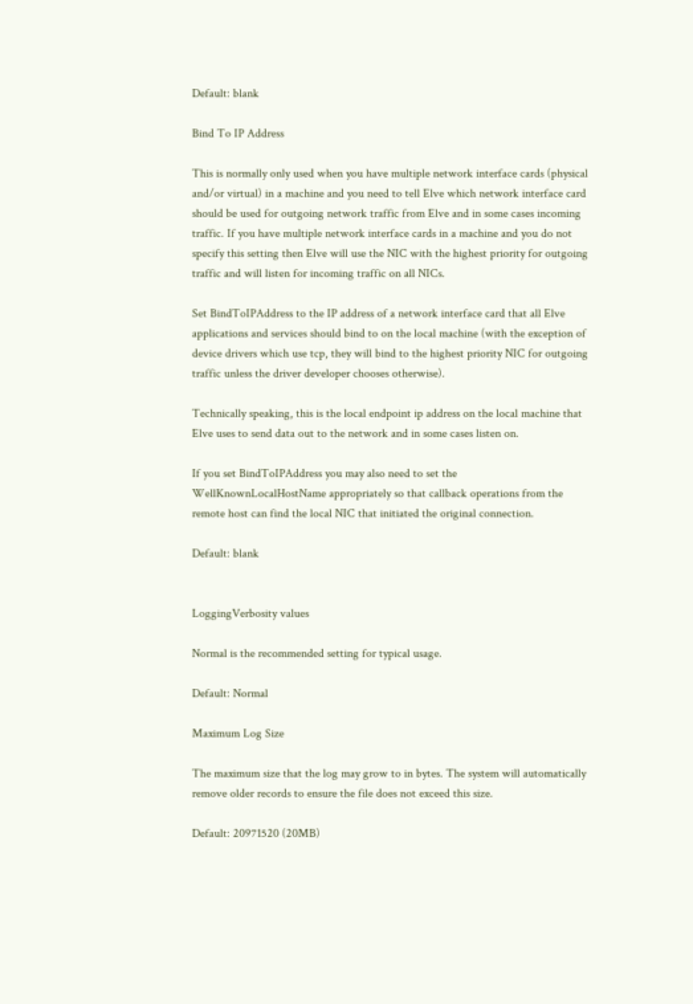Default: blank

Bind To IP Address

This is normally only used when you have multiple network interface cards (physical and/or virtual) in a machine and you need to tell Elve which network interface card should be used for outgoing network traffic from Elve and in some cases incoming traffic. If you have multiple network interface cards in a machine and you do not specify this setting then Elve will use the NIC with the highest priority for outgoing traffic and will listen for incoming traffic on all NICs.

Set BindToIPAddress to the IP address of a network interface card that all Elve applications and services should bind to on the local machine (with the exception of device drivers which use tcp, they will bind to the highest priority NIC for outgoing traffic unless the driver developer chooses otherwise).

Technically speaking, this is the local endpoint ip address on the local machine that Elve uses to send data out to the network and in some cases listen on.

If you set BindToIPAddress you may also need to set the WellKnownLocalHostName appropriately so that callback operations from the remote host can find the local NIC that initiated the original connection.

Default: blank


LoggingVerbosity values

Normal is the recommended setting for typical usage.

Default: Normal

Maximum Log Size

The maximum size that the log may grow to in bytes. The system will automatically remove older records to ensure the file does not exceed this size.

Default: 20971520 (20MB)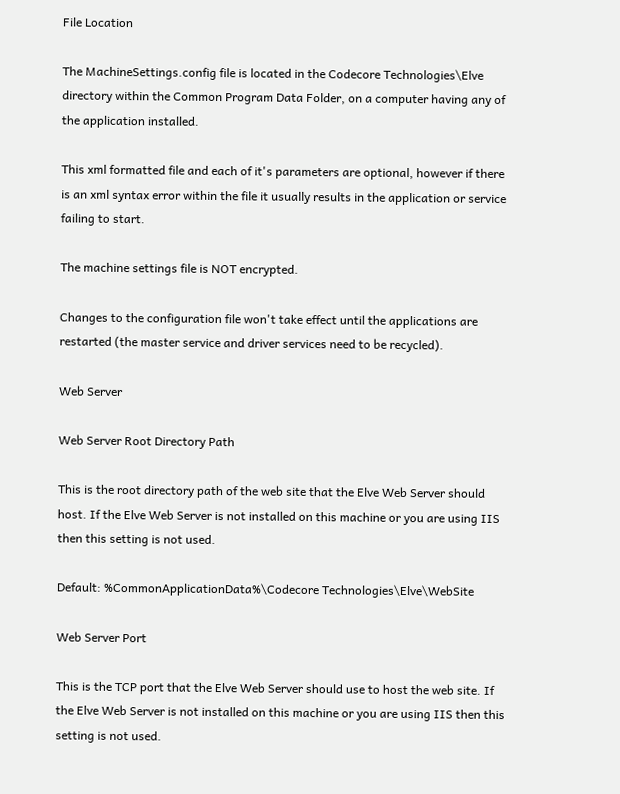File Location

The MachineSettings.config file is located in the Codecore Technologies\Elve directory within the Common Program Data Folder, on a computer having any of the application installed.

This xml formatted file and each of it's parameters are optional, however if there is an xml syntax error within the file it usually results in the application or service failing to start.

The machine settings file is NOT encrypted.

Changes to the configuration file won't take effect until the applications are restarted (the master service and driver services need to be recycled).

Web Server

Web Server Root Directory Path

This is the root directory path of the web site that the Elve Web Server should host. If the Elve Web Server is not installed on this machine or you are using IIS then this setting is not used.

Default: %CommonApplicationData%\Codecore Technologies\Elve\WebSite

Web Server Port

This is the TCP port that the Elve Web Server should use to host the web site. If the Elve Web Server is not installed on this machine or you are using IIS then this setting is not used.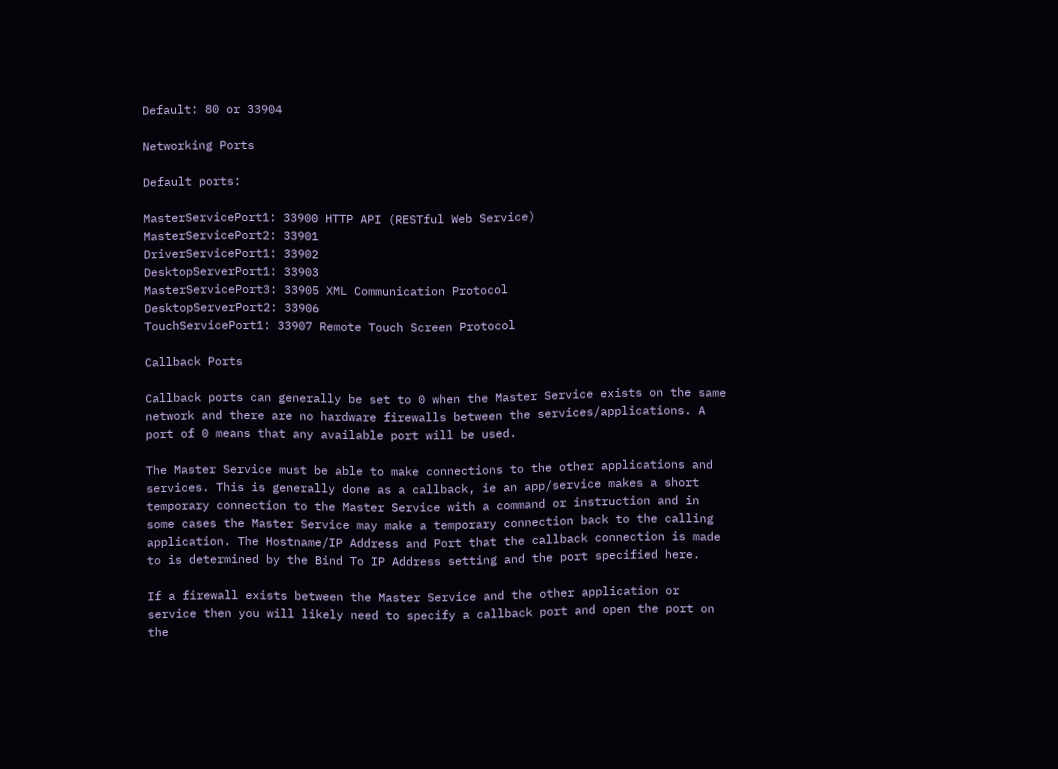Default: 80 or 33904

Networking Ports

Default ports:

MasterServicePort1: 33900 HTTP API (RESTful Web Service)
MasterServicePort2: 33901
DriverServicePort1: 33902
DesktopServerPort1: 33903
MasterServicePort3: 33905 XML Communication Protocol
DesktopServerPort2: 33906
TouchServicePort1: 33907 Remote Touch Screen Protocol

Callback Ports

Callback ports can generally be set to 0 when the Master Service exists on the same network and there are no hardware firewalls between the services/applications. A port of 0 means that any available port will be used.

The Master Service must be able to make connections to the other applications and services. This is generally done as a callback, ie an app/service makes a short temporary connection to the Master Service with a command or instruction and in some cases the Master Service may make a temporary connection back to the calling application. The Hostname/IP Address and Port that the callback connection is made to is determined by the Bind To IP Address setting and the port specified here.

If a firewall exists between the Master Service and the other application or service then you will likely need to specify a callback port and open the port on the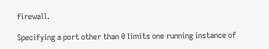firewall.

Specifying a port other than 0 limits one running instance of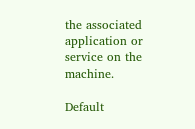the associated application or service on the machine.

Default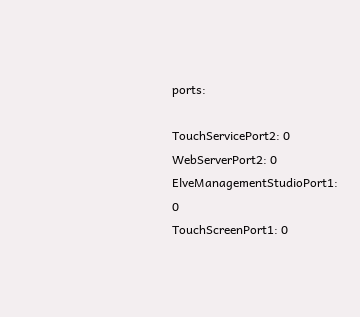ports:

TouchServicePort2: 0
WebServerPort2: 0
ElveManagementStudioPort1: 0
TouchScreenPort1: 0